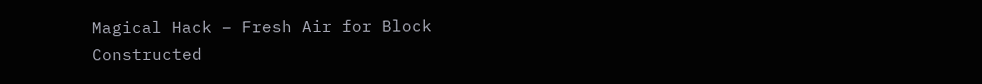Magical Hack – Fresh Air for Block Constructed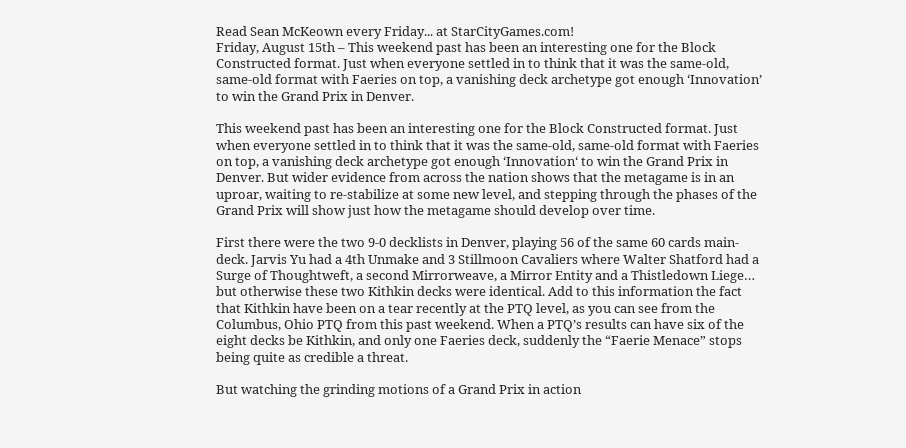Read Sean McKeown every Friday... at StarCityGames.com!
Friday, August 15th – This weekend past has been an interesting one for the Block Constructed format. Just when everyone settled in to think that it was the same-old, same-old format with Faeries on top, a vanishing deck archetype got enough ‘Innovation’ to win the Grand Prix in Denver.

This weekend past has been an interesting one for the Block Constructed format. Just when everyone settled in to think that it was the same-old, same-old format with Faeries on top, a vanishing deck archetype got enough ‘Innovation‘ to win the Grand Prix in Denver. But wider evidence from across the nation shows that the metagame is in an uproar, waiting to re-stabilize at some new level, and stepping through the phases of the Grand Prix will show just how the metagame should develop over time.

First there were the two 9-0 decklists in Denver, playing 56 of the same 60 cards main-deck. Jarvis Yu had a 4th Unmake and 3 Stillmoon Cavaliers where Walter Shatford had a Surge of Thoughtweft, a second Mirrorweave, a Mirror Entity and a Thistledown Liege… but otherwise these two Kithkin decks were identical. Add to this information the fact that Kithkin have been on a tear recently at the PTQ level, as you can see from the Columbus, Ohio PTQ from this past weekend. When a PTQ’s results can have six of the eight decks be Kithkin, and only one Faeries deck, suddenly the “Faerie Menace” stops being quite as credible a threat.

But watching the grinding motions of a Grand Prix in action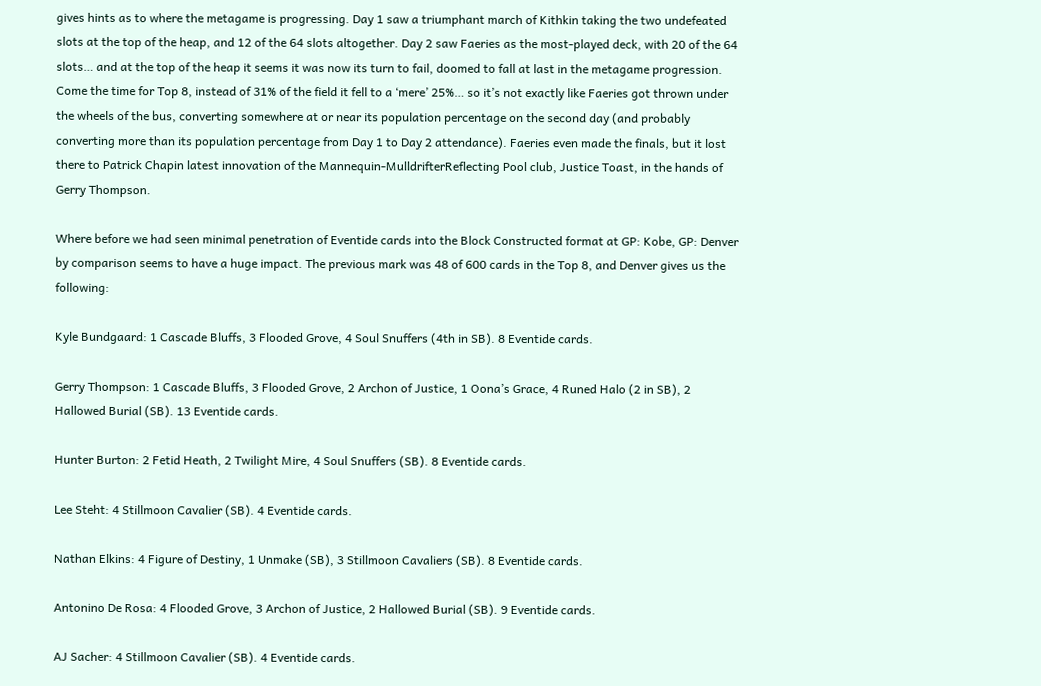gives hints as to where the metagame is progressing. Day 1 saw a triumphant march of Kithkin taking the two undefeated slots at the top of the heap, and 12 of the 64 slots altogether. Day 2 saw Faeries as the most-played deck, with 20 of the 64 slots… and at the top of the heap it seems it was now its turn to fail, doomed to fall at last in the metagame progression. Come the time for Top 8, instead of 31% of the field it fell to a ‘mere’ 25%… so it’s not exactly like Faeries got thrown under the wheels of the bus, converting somewhere at or near its population percentage on the second day (and probably converting more than its population percentage from Day 1 to Day 2 attendance). Faeries even made the finals, but it lost there to Patrick Chapin latest innovation of the Mannequin-MulldrifterReflecting Pool club, Justice Toast, in the hands of Gerry Thompson.

Where before we had seen minimal penetration of Eventide cards into the Block Constructed format at GP: Kobe, GP: Denver by comparison seems to have a huge impact. The previous mark was 48 of 600 cards in the Top 8, and Denver gives us the following:

Kyle Bundgaard: 1 Cascade Bluffs, 3 Flooded Grove, 4 Soul Snuffers (4th in SB). 8 Eventide cards.

Gerry Thompson: 1 Cascade Bluffs, 3 Flooded Grove, 2 Archon of Justice, 1 Oona’s Grace, 4 Runed Halo (2 in SB), 2 Hallowed Burial (SB). 13 Eventide cards.

Hunter Burton: 2 Fetid Heath, 2 Twilight Mire, 4 Soul Snuffers (SB). 8 Eventide cards.

Lee Steht: 4 Stillmoon Cavalier (SB). 4 Eventide cards.

Nathan Elkins: 4 Figure of Destiny, 1 Unmake (SB), 3 Stillmoon Cavaliers (SB). 8 Eventide cards.

Antonino De Rosa: 4 Flooded Grove, 3 Archon of Justice, 2 Hallowed Burial (SB). 9 Eventide cards.

AJ Sacher: 4 Stillmoon Cavalier (SB). 4 Eventide cards.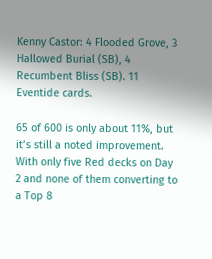Kenny Castor: 4 Flooded Grove, 3 Hallowed Burial (SB), 4 Recumbent Bliss (SB). 11 Eventide cards.

65 of 600 is only about 11%, but it’s still a noted improvement. With only five Red decks on Day 2 and none of them converting to a Top 8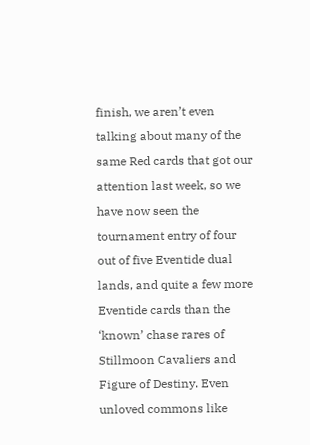finish, we aren’t even talking about many of the same Red cards that got our attention last week, so we have now seen the tournament entry of four out of five Eventide dual lands, and quite a few more Eventide cards than the ‘known’ chase rares of Stillmoon Cavaliers and Figure of Destiny. Even unloved commons like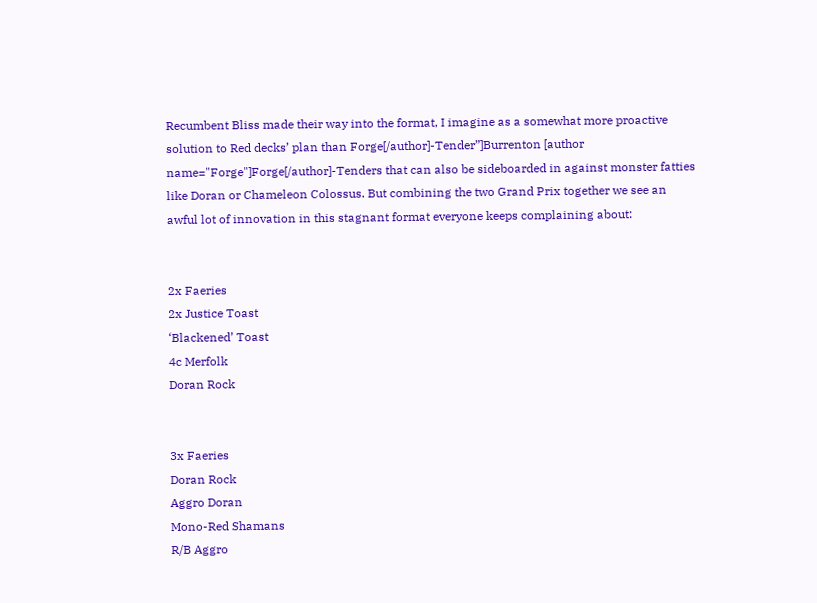Recumbent Bliss made their way into the format, I imagine as a somewhat more proactive solution to Red decks’ plan than Forge[/author]-Tender”]Burrenton [author name="Forge"]Forge[/author]-Tenders that can also be sideboarded in against monster fatties like Doran or Chameleon Colossus. But combining the two Grand Prix together we see an awful lot of innovation in this stagnant format everyone keeps complaining about:


2x Faeries
2x Justice Toast
‘Blackened’ Toast
4c Merfolk
Doran Rock


3x Faeries
Doran Rock
Aggro Doran
Mono-Red Shamans
R/B Aggro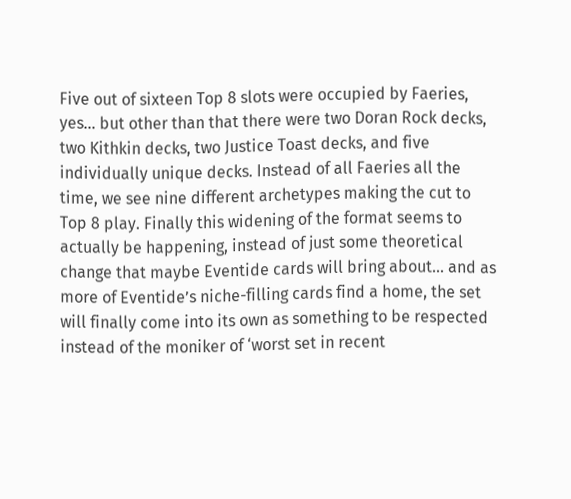Five out of sixteen Top 8 slots were occupied by Faeries, yes… but other than that there were two Doran Rock decks, two Kithkin decks, two Justice Toast decks, and five individually unique decks. Instead of all Faeries all the time, we see nine different archetypes making the cut to Top 8 play. Finally this widening of the format seems to actually be happening, instead of just some theoretical change that maybe Eventide cards will bring about… and as more of Eventide’s niche-filling cards find a home, the set will finally come into its own as something to be respected instead of the moniker of ‘worst set in recent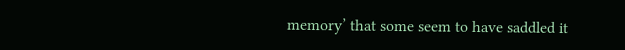memory’ that some seem to have saddled it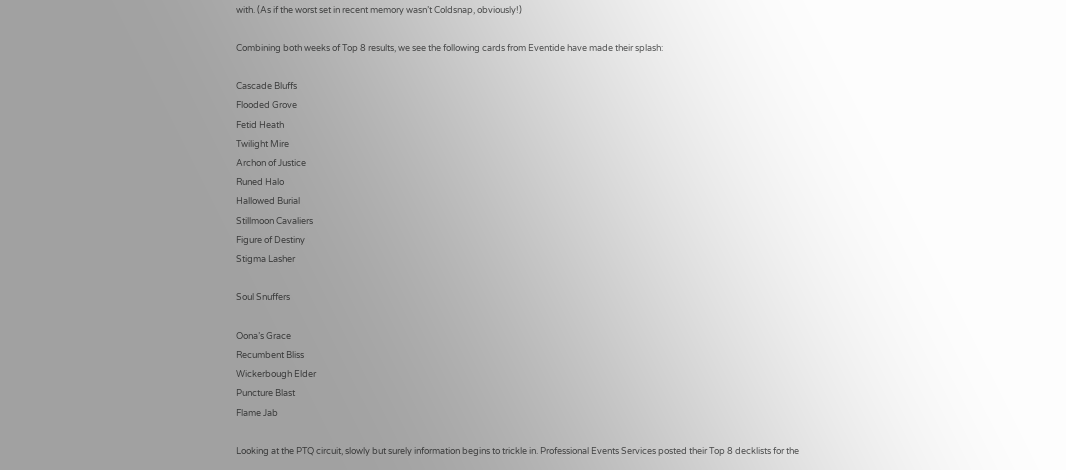with. (As if the worst set in recent memory wasn’t Coldsnap, obviously!)

Combining both weeks of Top 8 results, we see the following cards from Eventide have made their splash:

Cascade Bluffs
Flooded Grove
Fetid Heath
Twilight Mire
Archon of Justice
Runed Halo
Hallowed Burial
Stillmoon Cavaliers
Figure of Destiny
Stigma Lasher

Soul Snuffers

Oona’s Grace
Recumbent Bliss
Wickerbough Elder
Puncture Blast
Flame Jab

Looking at the PTQ circuit, slowly but surely information begins to trickle in. Professional Events Services posted their Top 8 decklists for the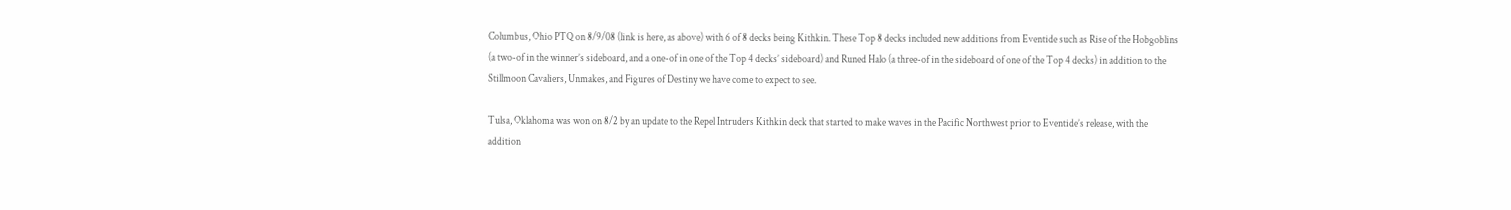Columbus, Ohio PTQ on 8/9/08 (link is here, as above) with 6 of 8 decks being Kithkin. These Top 8 decks included new additions from Eventide such as Rise of the Hobgoblins (a two-of in the winner’s sideboard, and a one-of in one of the Top 4 decks’ sideboard) and Runed Halo (a three-of in the sideboard of one of the Top 4 decks) in addition to the Stillmoon Cavaliers, Unmakes, and Figures of Destiny we have come to expect to see.

Tulsa, Oklahoma was won on 8/2 by an update to the Repel Intruders Kithkin deck that started to make waves in the Pacific Northwest prior to Eventide’s release, with the addition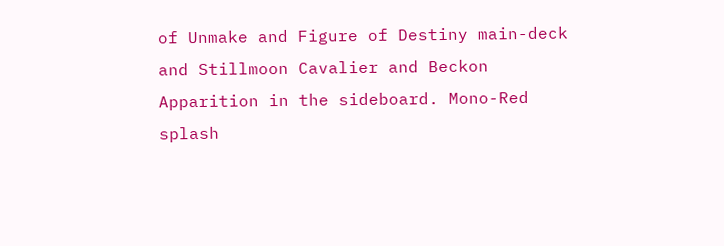of Unmake and Figure of Destiny main-deck and Stillmoon Cavalier and Beckon Apparition in the sideboard. Mono-Red splash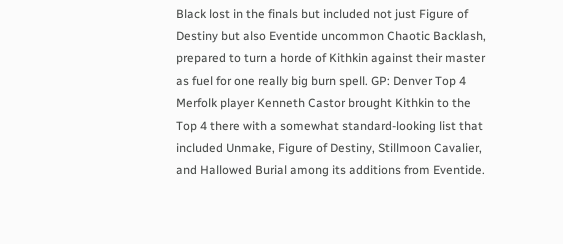Black lost in the finals but included not just Figure of Destiny but also Eventide uncommon Chaotic Backlash, prepared to turn a horde of Kithkin against their master as fuel for one really big burn spell. GP: Denver Top 4 Merfolk player Kenneth Castor brought Kithkin to the Top 4 there with a somewhat standard-looking list that included Unmake, Figure of Destiny, Stillmoon Cavalier, and Hallowed Burial among its additions from Eventide.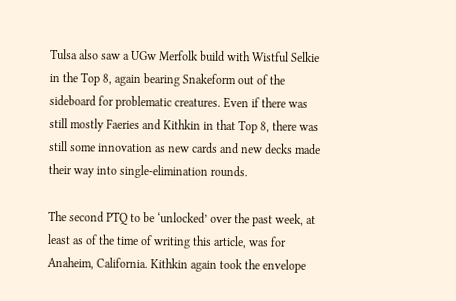Tulsa also saw a UGw Merfolk build with Wistful Selkie in the Top 8, again bearing Snakeform out of the sideboard for problematic creatures. Even if there was still mostly Faeries and Kithkin in that Top 8, there was still some innovation as new cards and new decks made their way into single-elimination rounds.

The second PTQ to be ‘unlocked’ over the past week, at least as of the time of writing this article, was for Anaheim, California. Kithkin again took the envelope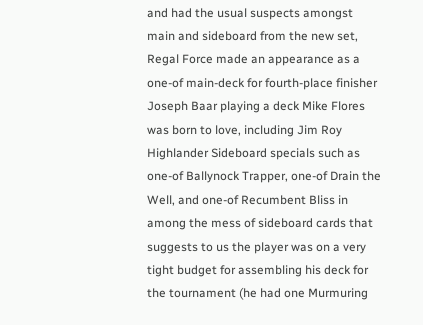and had the usual suspects amongst main and sideboard from the new set, Regal Force made an appearance as a one-of main-deck for fourth-place finisher Joseph Baar playing a deck Mike Flores was born to love, including Jim Roy Highlander Sideboard specials such as one-of Ballynock Trapper, one-of Drain the Well, and one-of Recumbent Bliss in among the mess of sideboard cards that suggests to us the player was on a very tight budget for assembling his deck for the tournament (he had one Murmuring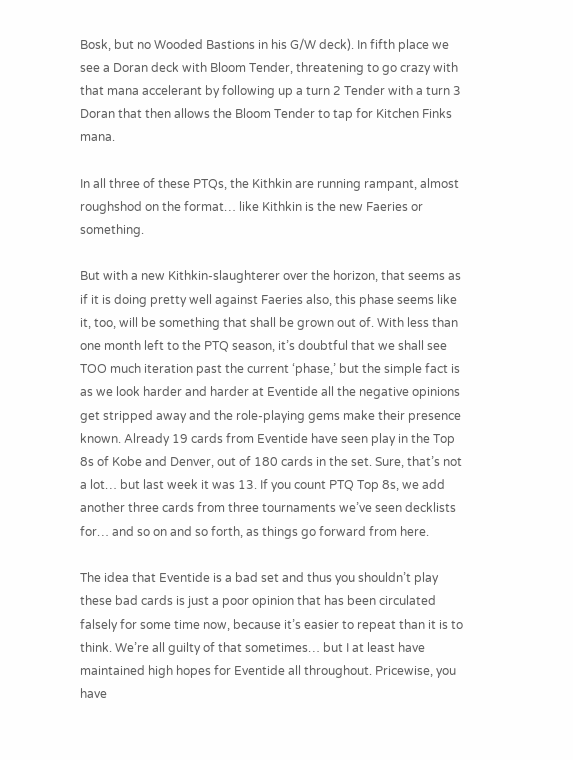Bosk, but no Wooded Bastions in his G/W deck). In fifth place we see a Doran deck with Bloom Tender, threatening to go crazy with that mana accelerant by following up a turn 2 Tender with a turn 3 Doran that then allows the Bloom Tender to tap for Kitchen Finks mana.

In all three of these PTQs, the Kithkin are running rampant, almost roughshod on the format… like Kithkin is the new Faeries or something.

But with a new Kithkin-slaughterer over the horizon, that seems as if it is doing pretty well against Faeries also, this phase seems like it, too, will be something that shall be grown out of. With less than one month left to the PTQ season, it’s doubtful that we shall see TOO much iteration past the current ‘phase,’ but the simple fact is as we look harder and harder at Eventide all the negative opinions get stripped away and the role-playing gems make their presence known. Already 19 cards from Eventide have seen play in the Top 8s of Kobe and Denver, out of 180 cards in the set. Sure, that’s not a lot… but last week it was 13. If you count PTQ Top 8s, we add another three cards from three tournaments we’ve seen decklists for… and so on and so forth, as things go forward from here.

The idea that Eventide is a bad set and thus you shouldn’t play these bad cards is just a poor opinion that has been circulated falsely for some time now, because it’s easier to repeat than it is to think. We’re all guilty of that sometimes… but I at least have maintained high hopes for Eventide all throughout. Pricewise, you have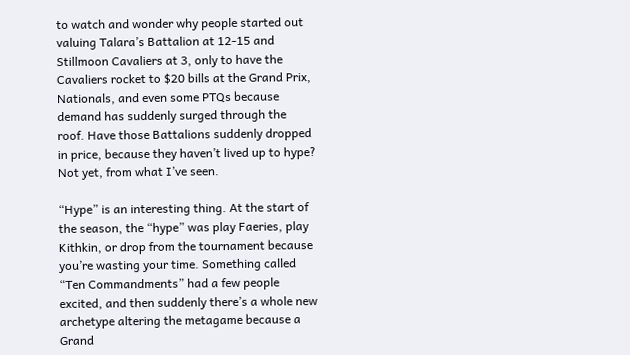to watch and wonder why people started out valuing Talara’s Battalion at 12-15 and Stillmoon Cavaliers at 3, only to have the Cavaliers rocket to $20 bills at the Grand Prix, Nationals, and even some PTQs because demand has suddenly surged through the roof. Have those Battalions suddenly dropped in price, because they haven’t lived up to hype? Not yet, from what I’ve seen.

“Hype” is an interesting thing. At the start of the season, the “hype” was play Faeries, play Kithkin, or drop from the tournament because you’re wasting your time. Something called “Ten Commandments” had a few people excited, and then suddenly there’s a whole new archetype altering the metagame because a Grand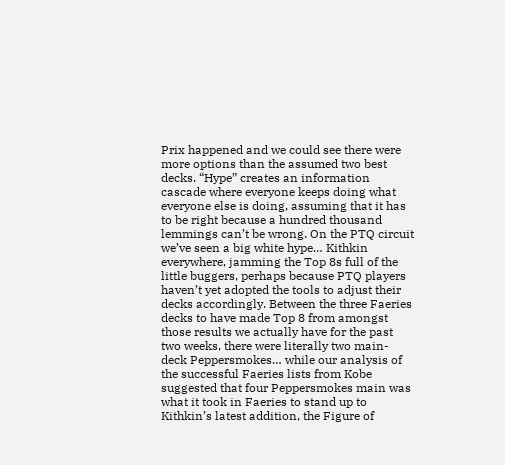Prix happened and we could see there were more options than the assumed two best decks. “Hype” creates an information cascade where everyone keeps doing what everyone else is doing, assuming that it has to be right because a hundred thousand lemmings can’t be wrong. On the PTQ circuit we’ve seen a big white hype… Kithkin everywhere, jamming the Top 8s full of the little buggers, perhaps because PTQ players haven’t yet adopted the tools to adjust their decks accordingly. Between the three Faeries decks to have made Top 8 from amongst those results we actually have for the past two weeks, there were literally two main-deck Peppersmokes… while our analysis of the successful Faeries lists from Kobe suggested that four Peppersmokes main was what it took in Faeries to stand up to Kithkin’s latest addition, the Figure of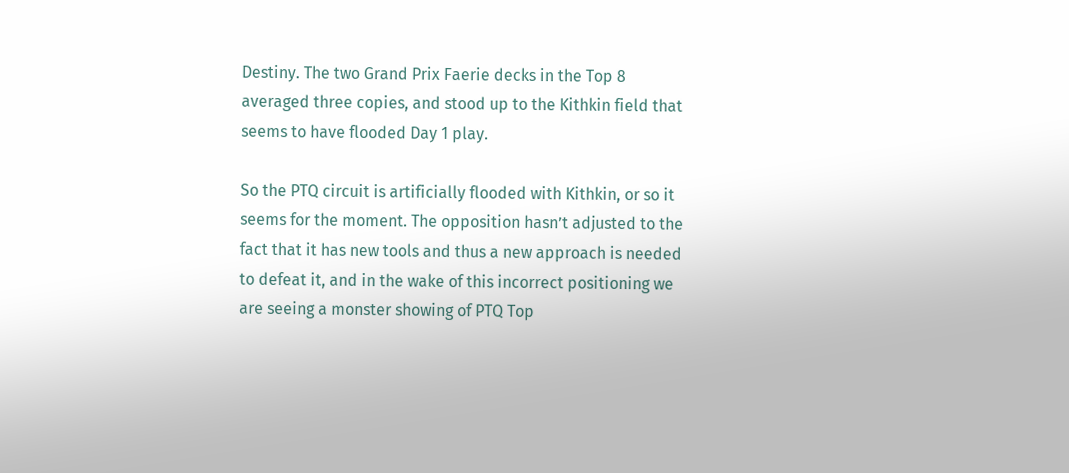Destiny. The two Grand Prix Faerie decks in the Top 8 averaged three copies, and stood up to the Kithkin field that seems to have flooded Day 1 play.

So the PTQ circuit is artificially flooded with Kithkin, or so it seems for the moment. The opposition hasn’t adjusted to the fact that it has new tools and thus a new approach is needed to defeat it, and in the wake of this incorrect positioning we are seeing a monster showing of PTQ Top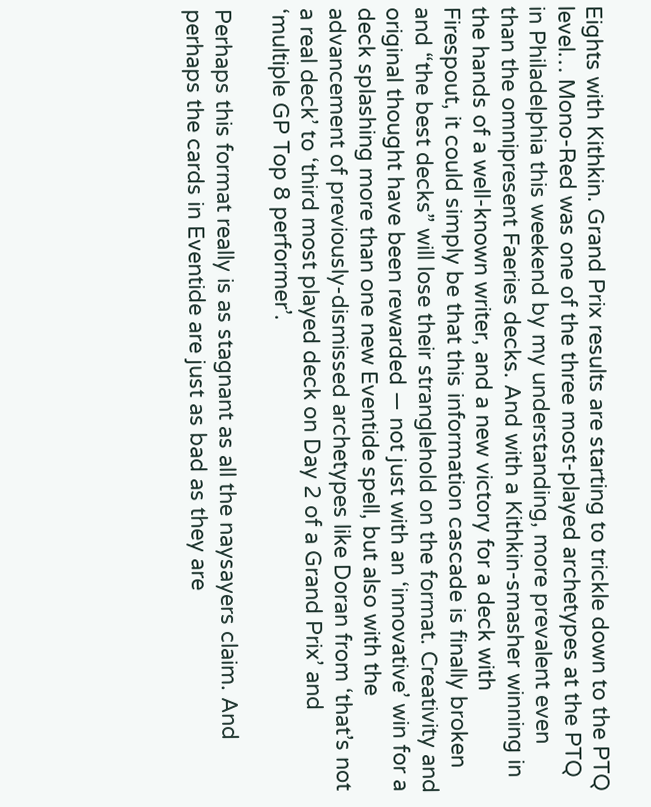Eights with Kithkin. Grand Prix results are starting to trickle down to the PTQ level… Mono-Red was one of the three most-played archetypes at the PTQ in Philadelphia this weekend by my understanding, more prevalent even than the omnipresent Faeries decks. And with a Kithkin-smasher winning in the hands of a well-known writer, and a new victory for a deck with Firespout, it could simply be that this information cascade is finally broken and “the best decks” will lose their stranglehold on the format. Creativity and original thought have been rewarded — not just with an ‘innovative’ win for a deck splashing more than one new Eventide spell, but also with the advancement of previously-dismissed archetypes like Doran from ‘that’s not a real deck’ to ‘third most played deck on Day 2 of a Grand Prix’ and ‘multiple GP Top 8 performer’.

Perhaps this format really is as stagnant as all the naysayers claim. And perhaps the cards in Eventide are just as bad as they are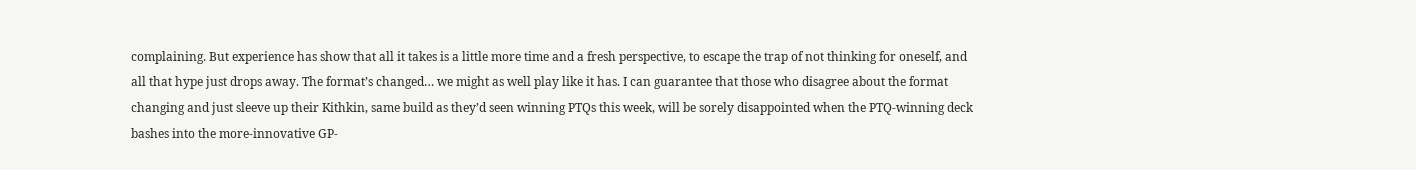complaining. But experience has show that all it takes is a little more time and a fresh perspective, to escape the trap of not thinking for oneself, and all that hype just drops away. The format’s changed… we might as well play like it has. I can guarantee that those who disagree about the format changing and just sleeve up their Kithkin, same build as they’d seen winning PTQs this week, will be sorely disappointed when the PTQ-winning deck bashes into the more-innovative GP-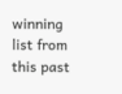winning list from this past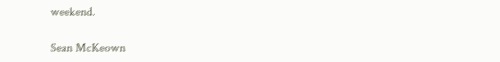weekend.

Sean McKeown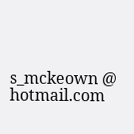s_mckeown @ hotmail.com